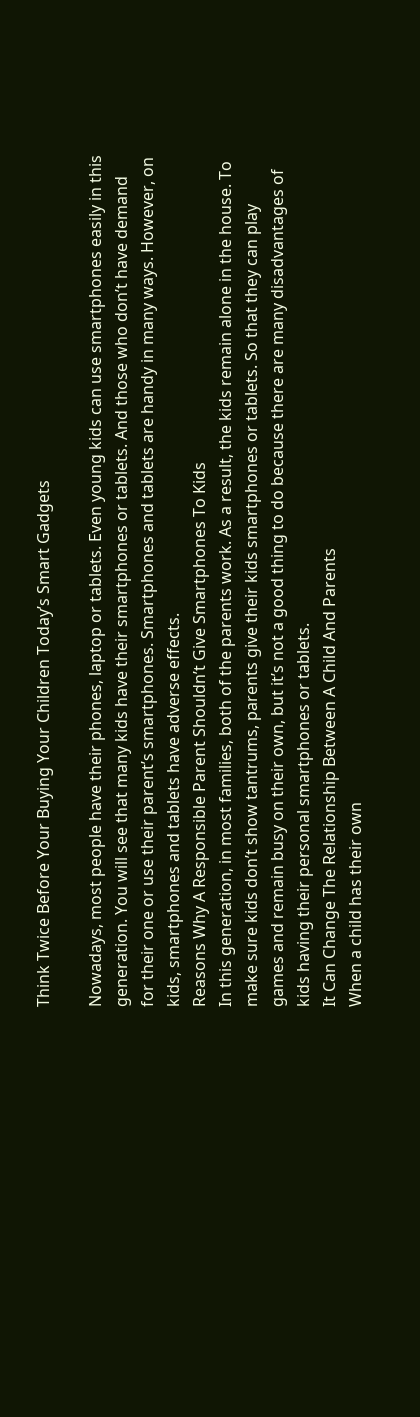Think Twice Before Your Buying Your Children Today’s Smart Gadgets

Nowadays, most people have their phones, laptop or tablets. Even young kids can use smartphones easily in this generation. You will see that many kids have their smartphones or tablets. And those who don’t have demand for their one or use their parent’s smartphones. Smartphones and tablets are handy in many ways. However, on kids, smartphones and tablets have adverse effects.
Reasons Why A Responsible Parent Shouldn’t Give Smartphones To Kids
In this generation, in most families, both of the parents work. As a result, the kids remain alone in the house. To make sure kids don’t show tantrums, parents give their kids smartphones or tablets. So that they can play games and remain busy on their own, but it’s not a good thing to do because there are many disadvantages of kids having their personal smartphones or tablets.
It Can Change The Relationship Between A Child And Parents
When a child has their own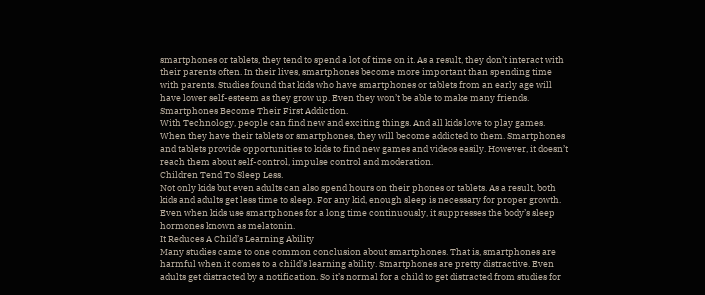smartphones or tablets, they tend to spend a lot of time on it. As a result, they don’t interact with their parents often. In their lives, smartphones become more important than spending time with parents. Studies found that kids who have smartphones or tablets from an early age will have lower self-esteem as they grow up. Even they won’t be able to make many friends.
Smartphones Become Their First Addiction.
With Technology, people can find new and exciting things. And all kids love to play games. When they have their tablets or smartphones, they will become addicted to them. Smartphones and tablets provide opportunities to kids to find new games and videos easily. However, it doesn’t reach them about self-control, impulse control and moderation.
Children Tend To Sleep Less.
Not only kids but even adults can also spend hours on their phones or tablets. As a result, both kids and adults get less time to sleep. For any kid, enough sleep is necessary for proper growth. Even when kids use smartphones for a long time continuously, it suppresses the body’s sleep hormones known as melatonin.
It Reduces A Child’s Learning Ability
Many studies came to one common conclusion about smartphones. That is, smartphones are harmful when it comes to a child’s learning ability. Smartphones are pretty distractive. Even adults get distracted by a notification. So it’s normal for a child to get distracted from studies for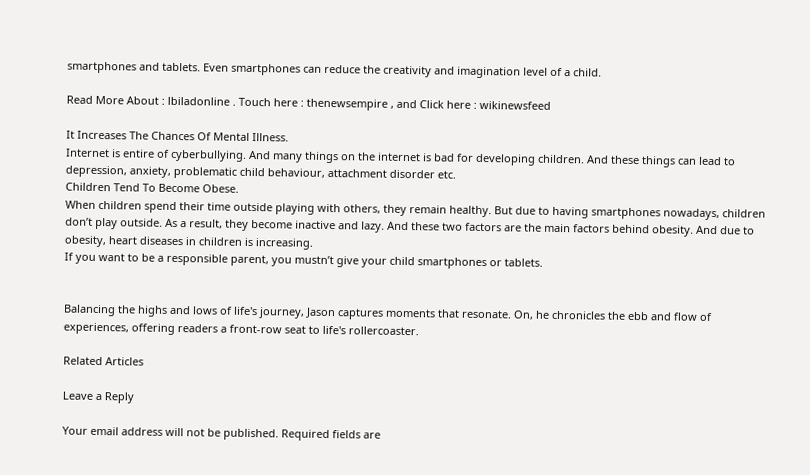smartphones and tablets. Even smartphones can reduce the creativity and imagination level of a child.

Read More About : lbiladonline . Touch here : thenewsempire , and Click here : wikinewsfeed

It Increases The Chances Of Mental Illness.
Internet is entire of cyberbullying. And many things on the internet is bad for developing children. And these things can lead to depression, anxiety, problematic child behaviour, attachment disorder etc.
Children Tend To Become Obese.
When children spend their time outside playing with others, they remain healthy. But due to having smartphones nowadays, children don’t play outside. As a result, they become inactive and lazy. And these two factors are the main factors behind obesity. And due to obesity, heart diseases in children is increasing.
If you want to be a responsible parent, you mustn’t give your child smartphones or tablets.


Balancing the highs and lows of life's journey, Jason captures moments that resonate. On, he chronicles the ebb and flow of experiences, offering readers a front-row seat to life's rollercoaster.

Related Articles

Leave a Reply

Your email address will not be published. Required fields are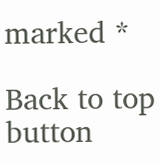marked *

Back to top button